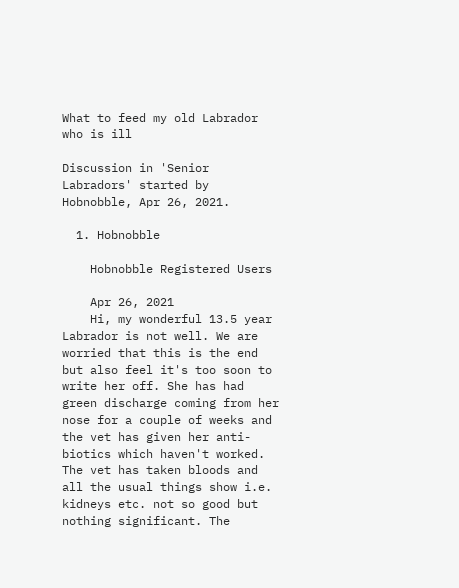What to feed my old Labrador who is ill

Discussion in 'Senior Labradors' started by Hobnobble, Apr 26, 2021.

  1. Hobnobble

    Hobnobble Registered Users

    Apr 26, 2021
    Hi, my wonderful 13.5 year Labrador is not well. We are worried that this is the end but also feel it's too soon to write her off. She has had green discharge coming from her nose for a couple of weeks and the vet has given her anti-biotics which haven't worked. The vet has taken bloods and all the usual things show i.e. kidneys etc. not so good but nothing significant. The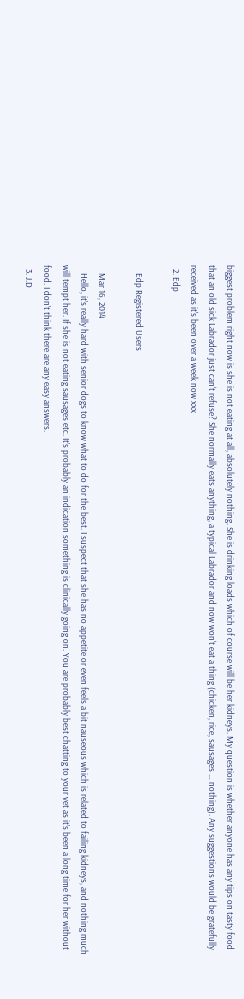biggest problem right now is she is not eating at all, absolutely nothing. She is drinking loads which of course will be her kidneys. My question is whether anyone has any tips on tasty food that an old sick Labrador just can't refuse? She normally eats anything, a typical Labrador and now won't eat a thing (chicken, rice, sausages … nothing). Any suggestions would be gratefully received as it's been over a week now xxx
  2. Edp

    Edp Registered Users

    Mar 16, 2014
    Hello, it’s really hard with senior dogs to know what to do for the best. I suspect that she has no appetite or even feels a bit nauseous which is related to failing kidneys, and nothing much will tempt her. If she is not eating sausages etc. It’s probably an indication something is clinically going on. You are probably best chatting to your vet as it’s been a long time for her without food. I don’t think there are any easy answers.
  3. J.D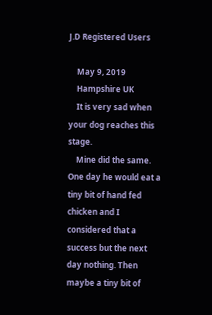J.D Registered Users

    May 9, 2019
    Hampshire UK
    It is very sad when your dog reaches this stage.
    Mine did the same. One day he would eat a tiny bit of hand fed chicken and I considered that a success but the next day nothing. Then maybe a tiny bit of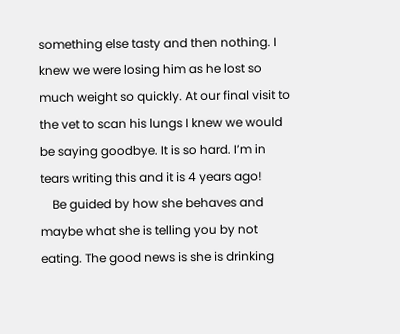something else tasty and then nothing. I knew we were losing him as he lost so much weight so quickly. At our final visit to the vet to scan his lungs I knew we would be saying goodbye. It is so hard. I’m in tears writing this and it is 4 years ago!
    Be guided by how she behaves and maybe what she is telling you by not eating. The good news is she is drinking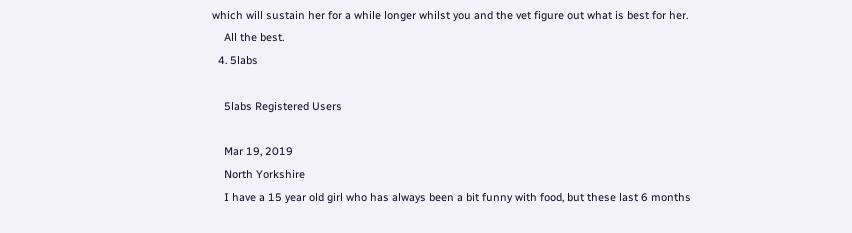which will sustain her for a while longer whilst you and the vet figure out what is best for her.
    All the best.
  4. 5labs

    5labs Registered Users

    Mar 19, 2019
    North Yorkshire
    I have a 15 year old girl who has always been a bit funny with food, but these last 6 months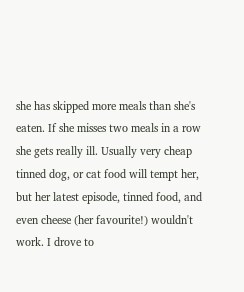she has skipped more meals than she's eaten. If she misses two meals in a row she gets really ill. Usually very cheap tinned dog, or cat food will tempt her, but her latest episode, tinned food, and even cheese (her favourite!) wouldn't work. I drove to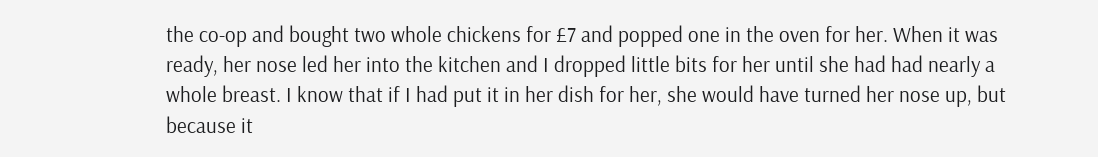the co-op and bought two whole chickens for £7 and popped one in the oven for her. When it was ready, her nose led her into the kitchen and I dropped little bits for her until she had had nearly a whole breast. I know that if I had put it in her dish for her, she would have turned her nose up, but because it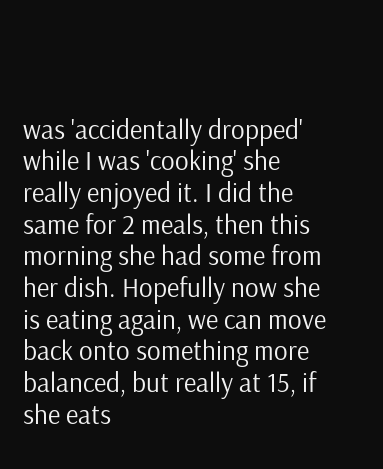was 'accidentally dropped' while I was 'cooking' she really enjoyed it. I did the same for 2 meals, then this morning she had some from her dish. Hopefully now she is eating again, we can move back onto something more balanced, but really at 15, if she eats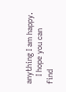anything I am happy.
    I hope you can find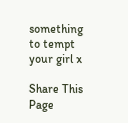something to tempt your girl x

Share This Page